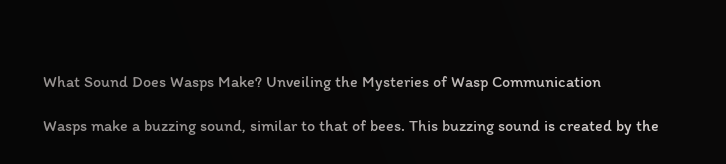What Sound Does Wasps Make? Unveiling the Mysteries of Wasp Communication

Wasps make a buzzing sound, similar to that of bees. This buzzing sound is created by the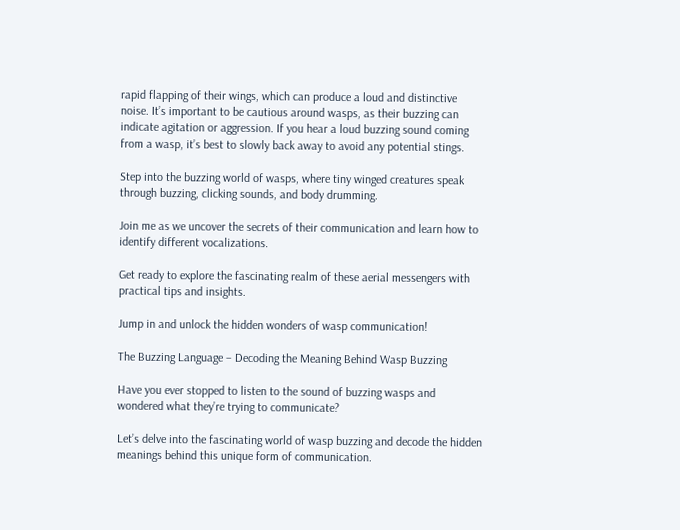rapid flapping of their wings, which can produce a loud and distinctive noise. It’s important to be cautious around wasps, as their buzzing can indicate agitation or aggression. If you hear a loud buzzing sound coming from a wasp, it’s best to slowly back away to avoid any potential stings.

Step into the buzzing world of wasps, where tiny winged creatures speak through buzzing, clicking sounds, and body drumming.

Join me as we uncover the secrets of their communication and learn how to identify different vocalizations.

Get ready to explore the fascinating realm of these aerial messengers with practical tips and insights.

Jump in and unlock the hidden wonders of wasp communication!

The Buzzing Language – Decoding the Meaning Behind Wasp Buzzing

Have you ever stopped to listen to the sound of buzzing wasps and wondered what they’re trying to communicate?

Let’s delve into the fascinating world of wasp buzzing and decode the hidden meanings behind this unique form of communication.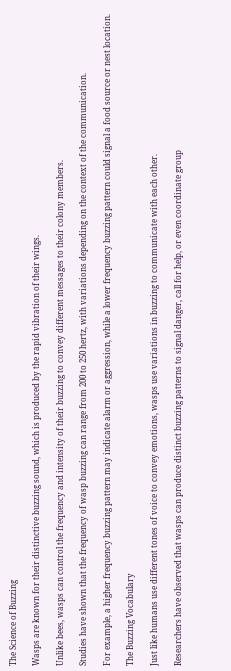The Science of Buzzing

Wasps are known for their distinctive buzzing sound, which is produced by the rapid vibration of their wings.

Unlike bees, wasps can control the frequency and intensity of their buzzing to convey different messages to their colony members.

Studies have shown that the frequency of wasp buzzing can range from 200 to 250 hertz, with variations depending on the context of the communication.

For example, a higher frequency buzzing pattern may indicate alarm or aggression, while a lower frequency buzzing pattern could signal a food source or nest location.

The Buzzing Vocabulary

Just like humans use different tones of voice to convey emotions, wasps use variations in buzzing to communicate with each other.

Researchers have observed that wasps can produce distinct buzzing patterns to signal danger, call for help, or even coordinate group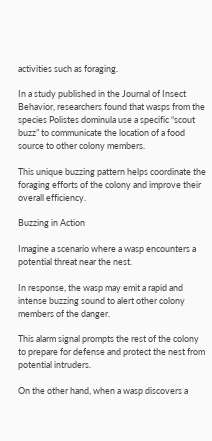activities such as foraging.

In a study published in the Journal of Insect Behavior, researchers found that wasps from the species Polistes dominula use a specific “scout buzz” to communicate the location of a food source to other colony members.

This unique buzzing pattern helps coordinate the foraging efforts of the colony and improve their overall efficiency.

Buzzing in Action

Imagine a scenario where a wasp encounters a potential threat near the nest.

In response, the wasp may emit a rapid and intense buzzing sound to alert other colony members of the danger.

This alarm signal prompts the rest of the colony to prepare for defense and protect the nest from potential intruders.

On the other hand, when a wasp discovers a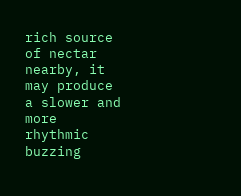rich source of nectar nearby, it may produce a slower and more rhythmic buzzing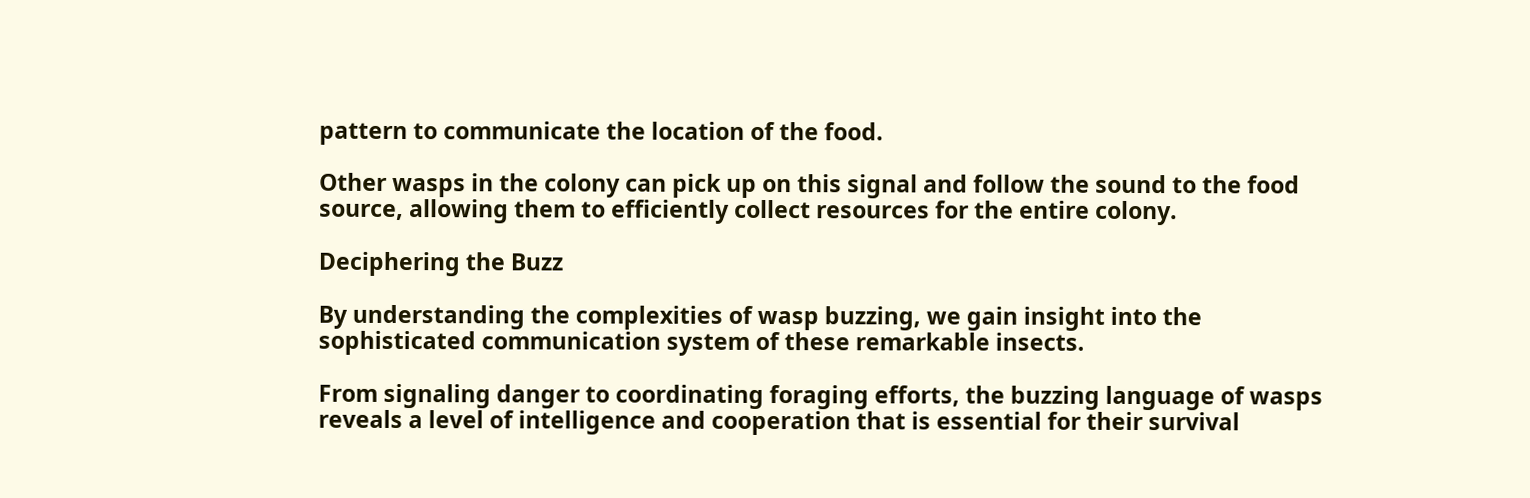pattern to communicate the location of the food.

Other wasps in the colony can pick up on this signal and follow the sound to the food source, allowing them to efficiently collect resources for the entire colony.

Deciphering the Buzz

By understanding the complexities of wasp buzzing, we gain insight into the sophisticated communication system of these remarkable insects.

From signaling danger to coordinating foraging efforts, the buzzing language of wasps reveals a level of intelligence and cooperation that is essential for their survival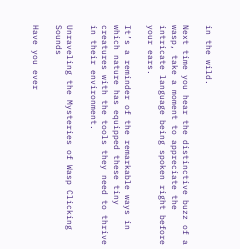in the wild.

Next time you hear the distinctive buzz of a wasp, take a moment to appreciate the intricate language being spoken right before your ears.

It’s a reminder of the remarkable ways in which nature has equipped these tiny creatures with the tools they need to thrive in their environment.

Unraveling the Mysteries of Wasp Clicking Sounds

Have you ever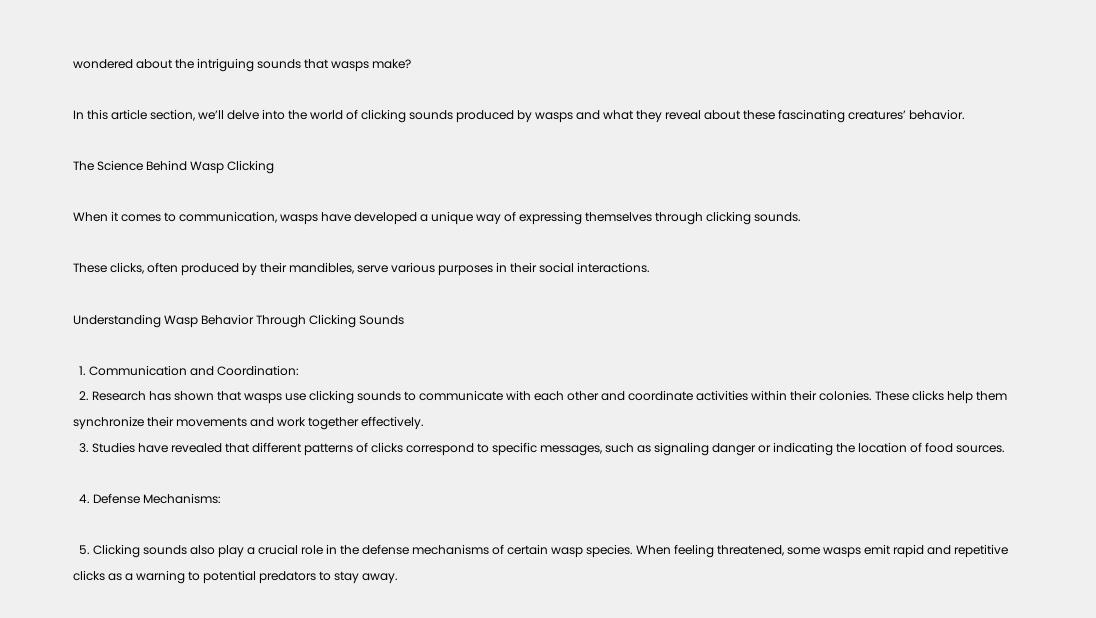wondered about the intriguing sounds that wasps make?

In this article section, we’ll delve into the world of clicking sounds produced by wasps and what they reveal about these fascinating creatures’ behavior.

The Science Behind Wasp Clicking

When it comes to communication, wasps have developed a unique way of expressing themselves through clicking sounds.

These clicks, often produced by their mandibles, serve various purposes in their social interactions.

Understanding Wasp Behavior Through Clicking Sounds

  1. Communication and Coordination:
  2. Research has shown that wasps use clicking sounds to communicate with each other and coordinate activities within their colonies. These clicks help them synchronize their movements and work together effectively.
  3. Studies have revealed that different patterns of clicks correspond to specific messages, such as signaling danger or indicating the location of food sources.

  4. Defense Mechanisms:

  5. Clicking sounds also play a crucial role in the defense mechanisms of certain wasp species. When feeling threatened, some wasps emit rapid and repetitive clicks as a warning to potential predators to stay away.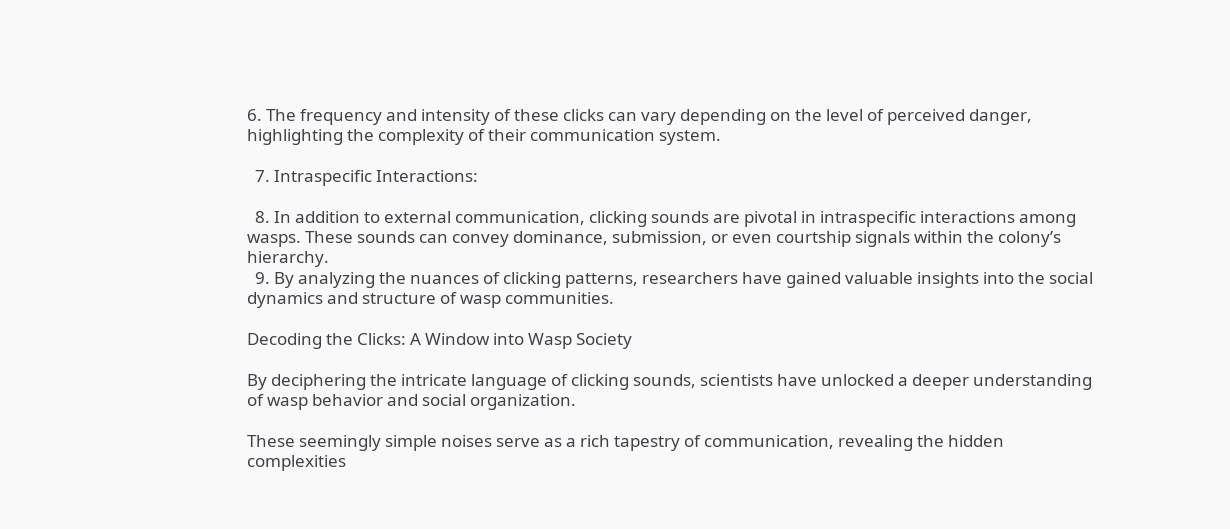6. The frequency and intensity of these clicks can vary depending on the level of perceived danger, highlighting the complexity of their communication system.

  7. Intraspecific Interactions:

  8. In addition to external communication, clicking sounds are pivotal in intraspecific interactions among wasps. These sounds can convey dominance, submission, or even courtship signals within the colony’s hierarchy.
  9. By analyzing the nuances of clicking patterns, researchers have gained valuable insights into the social dynamics and structure of wasp communities.

Decoding the Clicks: A Window into Wasp Society

By deciphering the intricate language of clicking sounds, scientists have unlocked a deeper understanding of wasp behavior and social organization.

These seemingly simple noises serve as a rich tapestry of communication, revealing the hidden complexities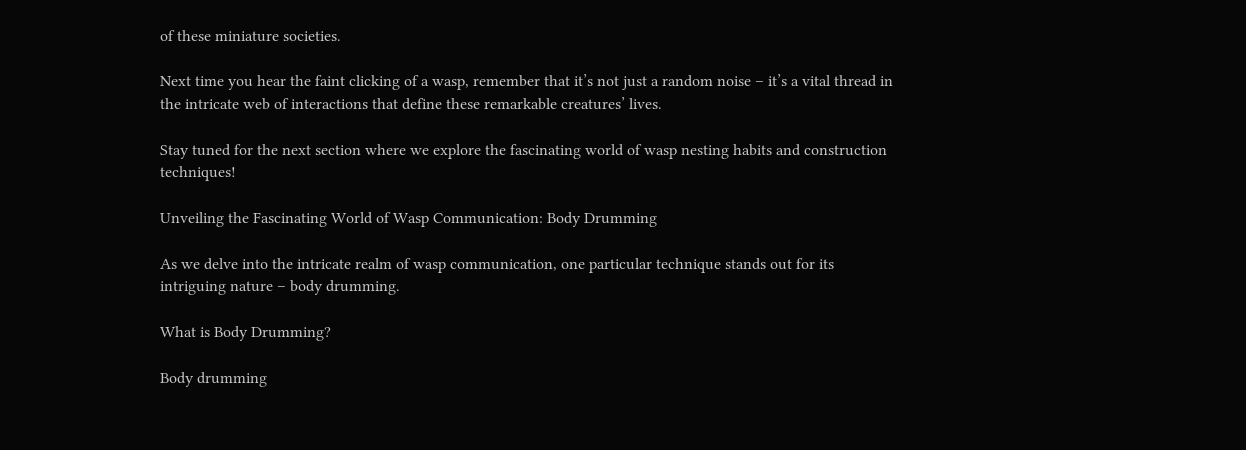of these miniature societies.

Next time you hear the faint clicking of a wasp, remember that it’s not just a random noise – it’s a vital thread in the intricate web of interactions that define these remarkable creatures’ lives.

Stay tuned for the next section where we explore the fascinating world of wasp nesting habits and construction techniques!

Unveiling the Fascinating World of Wasp Communication: Body Drumming

As we delve into the intricate realm of wasp communication, one particular technique stands out for its intriguing nature – body drumming.

What is Body Drumming?

Body drumming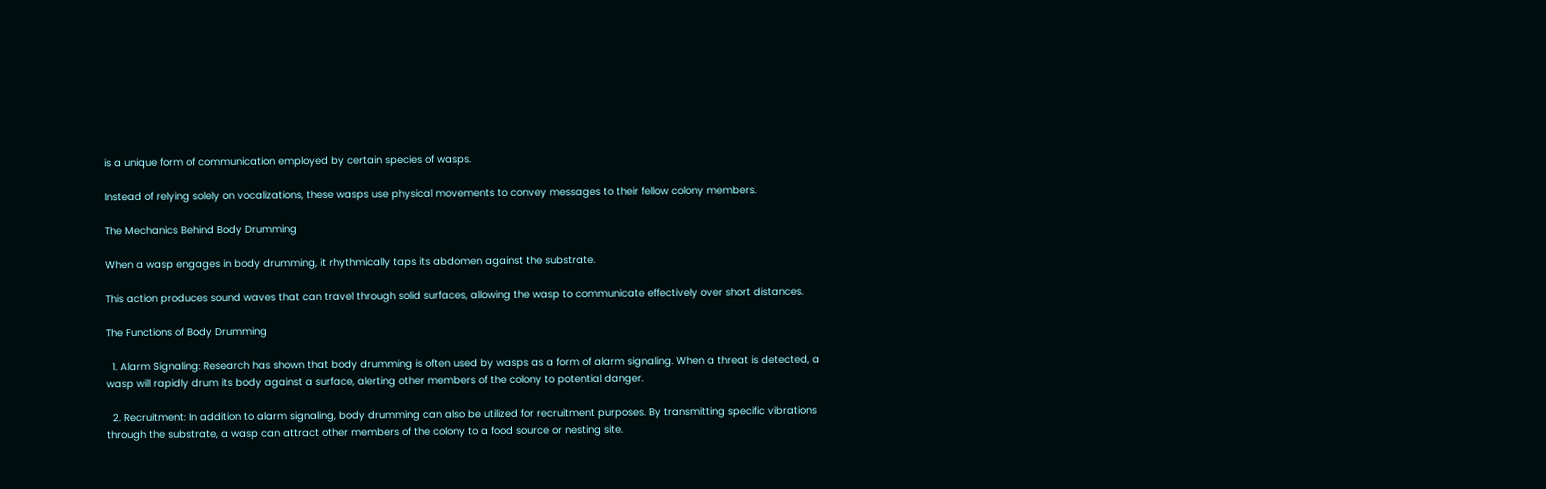is a unique form of communication employed by certain species of wasps.

Instead of relying solely on vocalizations, these wasps use physical movements to convey messages to their fellow colony members.

The Mechanics Behind Body Drumming

When a wasp engages in body drumming, it rhythmically taps its abdomen against the substrate.

This action produces sound waves that can travel through solid surfaces, allowing the wasp to communicate effectively over short distances.

The Functions of Body Drumming

  1. Alarm Signaling: Research has shown that body drumming is often used by wasps as a form of alarm signaling. When a threat is detected, a wasp will rapidly drum its body against a surface, alerting other members of the colony to potential danger.

  2. Recruitment: In addition to alarm signaling, body drumming can also be utilized for recruitment purposes. By transmitting specific vibrations through the substrate, a wasp can attract other members of the colony to a food source or nesting site.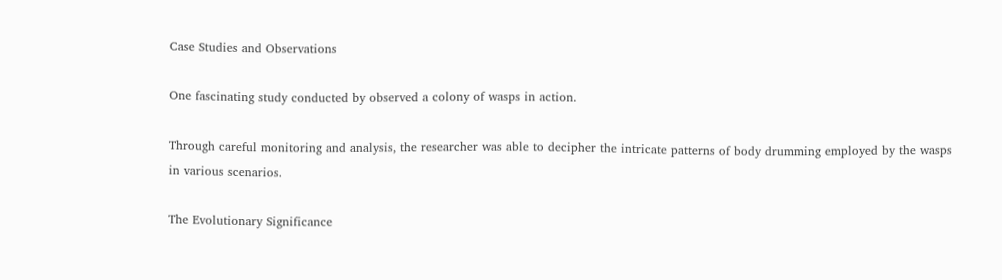Case Studies and Observations

One fascinating study conducted by observed a colony of wasps in action.

Through careful monitoring and analysis, the researcher was able to decipher the intricate patterns of body drumming employed by the wasps in various scenarios.

The Evolutionary Significance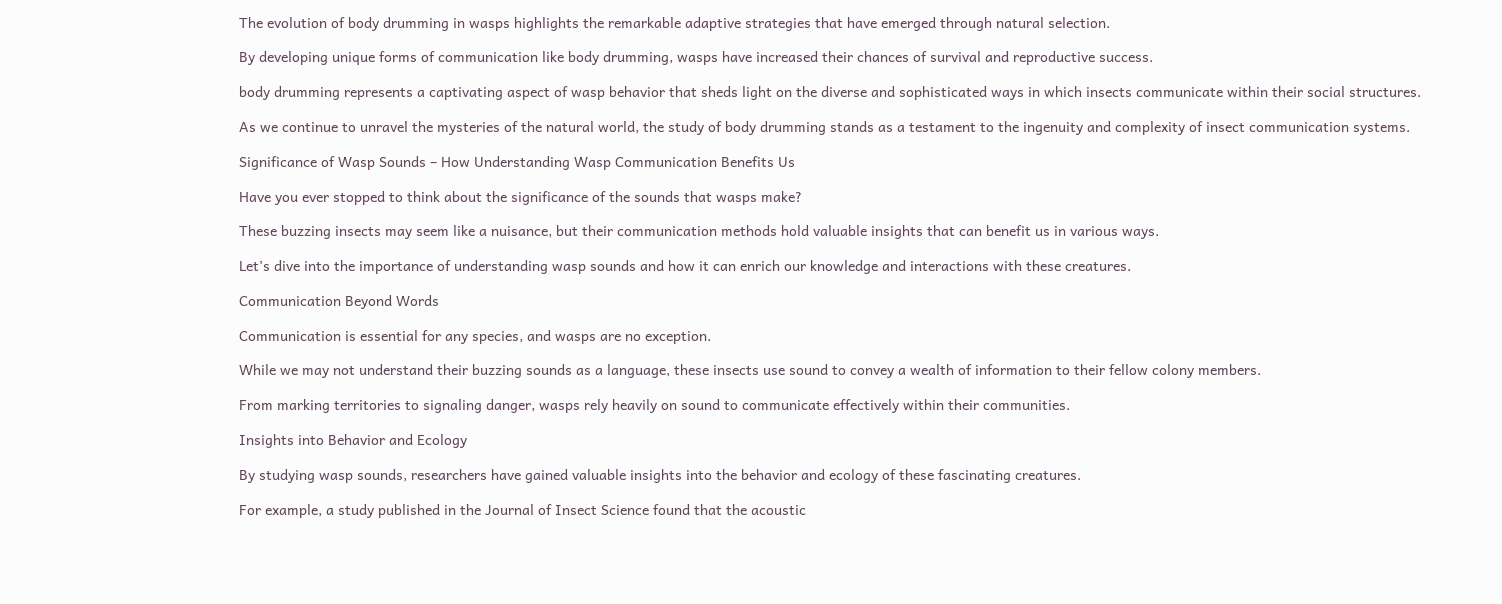The evolution of body drumming in wasps highlights the remarkable adaptive strategies that have emerged through natural selection.

By developing unique forms of communication like body drumming, wasps have increased their chances of survival and reproductive success.

body drumming represents a captivating aspect of wasp behavior that sheds light on the diverse and sophisticated ways in which insects communicate within their social structures.

As we continue to unravel the mysteries of the natural world, the study of body drumming stands as a testament to the ingenuity and complexity of insect communication systems.

Significance of Wasp Sounds – How Understanding Wasp Communication Benefits Us

Have you ever stopped to think about the significance of the sounds that wasps make?

These buzzing insects may seem like a nuisance, but their communication methods hold valuable insights that can benefit us in various ways.

Let’s dive into the importance of understanding wasp sounds and how it can enrich our knowledge and interactions with these creatures.

Communication Beyond Words

Communication is essential for any species, and wasps are no exception.

While we may not understand their buzzing sounds as a language, these insects use sound to convey a wealth of information to their fellow colony members.

From marking territories to signaling danger, wasps rely heavily on sound to communicate effectively within their communities.

Insights into Behavior and Ecology

By studying wasp sounds, researchers have gained valuable insights into the behavior and ecology of these fascinating creatures.

For example, a study published in the Journal of Insect Science found that the acoustic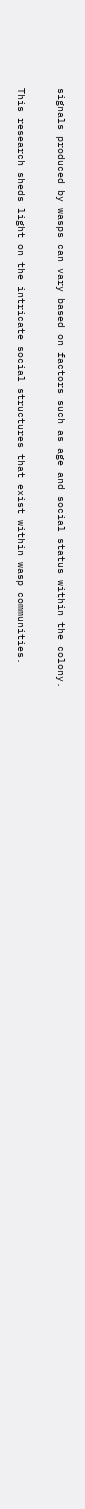signals produced by wasps can vary based on factors such as age and social status within the colony.

This research sheds light on the intricate social structures that exist within wasp communities.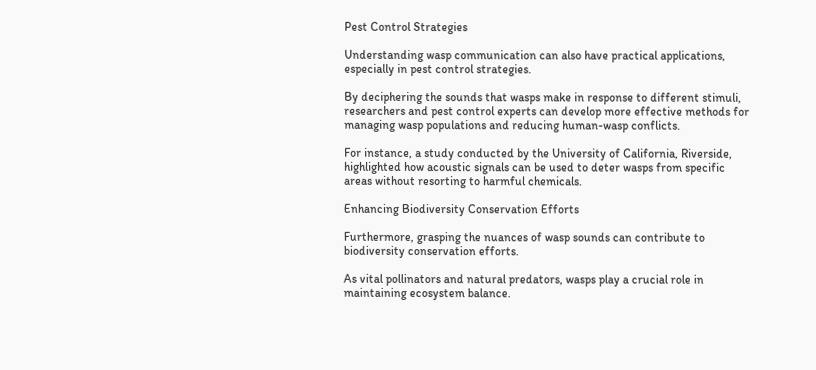Pest Control Strategies

Understanding wasp communication can also have practical applications, especially in pest control strategies.

By deciphering the sounds that wasps make in response to different stimuli, researchers and pest control experts can develop more effective methods for managing wasp populations and reducing human-wasp conflicts.

For instance, a study conducted by the University of California, Riverside, highlighted how acoustic signals can be used to deter wasps from specific areas without resorting to harmful chemicals.

Enhancing Biodiversity Conservation Efforts

Furthermore, grasping the nuances of wasp sounds can contribute to biodiversity conservation efforts.

As vital pollinators and natural predators, wasps play a crucial role in maintaining ecosystem balance.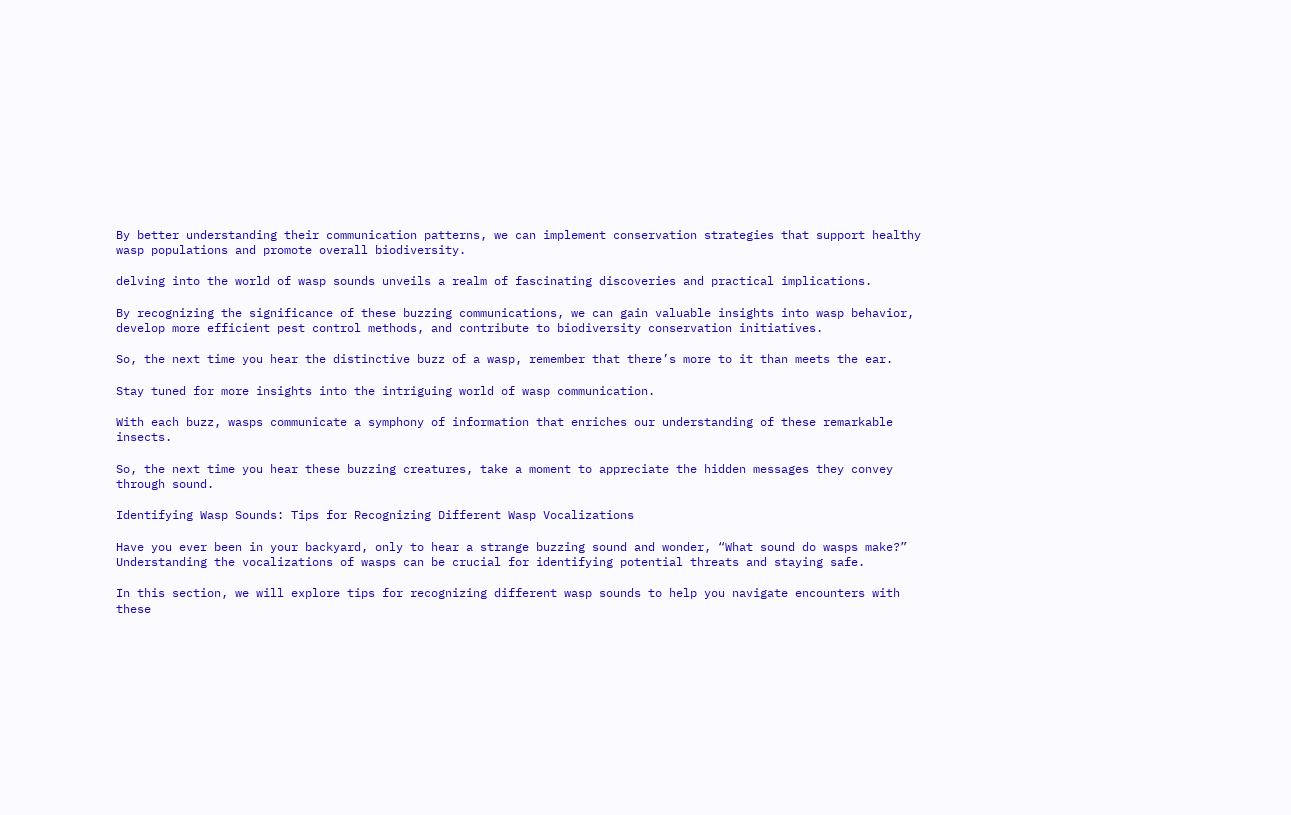By better understanding their communication patterns, we can implement conservation strategies that support healthy wasp populations and promote overall biodiversity.

delving into the world of wasp sounds unveils a realm of fascinating discoveries and practical implications.

By recognizing the significance of these buzzing communications, we can gain valuable insights into wasp behavior, develop more efficient pest control methods, and contribute to biodiversity conservation initiatives.

So, the next time you hear the distinctive buzz of a wasp, remember that there’s more to it than meets the ear.

Stay tuned for more insights into the intriguing world of wasp communication.

With each buzz, wasps communicate a symphony of information that enriches our understanding of these remarkable insects.

So, the next time you hear these buzzing creatures, take a moment to appreciate the hidden messages they convey through sound.

Identifying Wasp Sounds: Tips for Recognizing Different Wasp Vocalizations

Have you ever been in your backyard, only to hear a strange buzzing sound and wonder, “What sound do wasps make?” Understanding the vocalizations of wasps can be crucial for identifying potential threats and staying safe.

In this section, we will explore tips for recognizing different wasp sounds to help you navigate encounters with these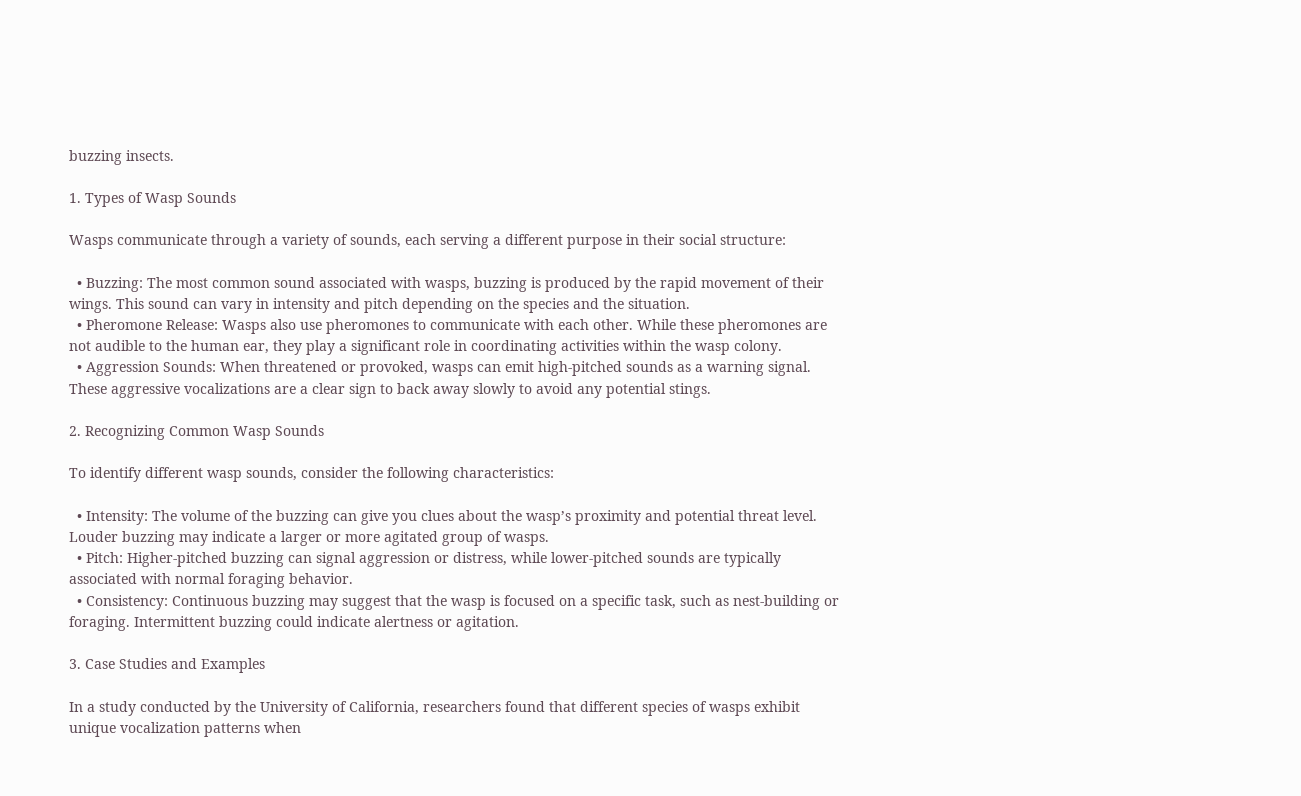buzzing insects.

1. Types of Wasp Sounds

Wasps communicate through a variety of sounds, each serving a different purpose in their social structure:

  • Buzzing: The most common sound associated with wasps, buzzing is produced by the rapid movement of their wings. This sound can vary in intensity and pitch depending on the species and the situation.
  • Pheromone Release: Wasps also use pheromones to communicate with each other. While these pheromones are not audible to the human ear, they play a significant role in coordinating activities within the wasp colony.
  • Aggression Sounds: When threatened or provoked, wasps can emit high-pitched sounds as a warning signal. These aggressive vocalizations are a clear sign to back away slowly to avoid any potential stings.

2. Recognizing Common Wasp Sounds

To identify different wasp sounds, consider the following characteristics:

  • Intensity: The volume of the buzzing can give you clues about the wasp’s proximity and potential threat level. Louder buzzing may indicate a larger or more agitated group of wasps.
  • Pitch: Higher-pitched buzzing can signal aggression or distress, while lower-pitched sounds are typically associated with normal foraging behavior.
  • Consistency: Continuous buzzing may suggest that the wasp is focused on a specific task, such as nest-building or foraging. Intermittent buzzing could indicate alertness or agitation.

3. Case Studies and Examples

In a study conducted by the University of California, researchers found that different species of wasps exhibit unique vocalization patterns when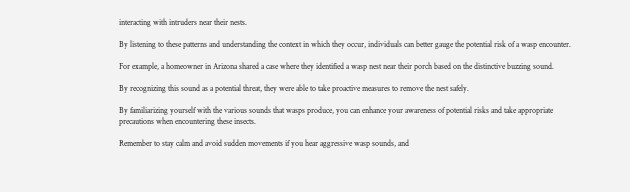interacting with intruders near their nests.

By listening to these patterns and understanding the context in which they occur, individuals can better gauge the potential risk of a wasp encounter.

For example, a homeowner in Arizona shared a case where they identified a wasp nest near their porch based on the distinctive buzzing sound.

By recognizing this sound as a potential threat, they were able to take proactive measures to remove the nest safely.

By familiarizing yourself with the various sounds that wasps produce, you can enhance your awareness of potential risks and take appropriate precautions when encountering these insects.

Remember to stay calm and avoid sudden movements if you hear aggressive wasp sounds, and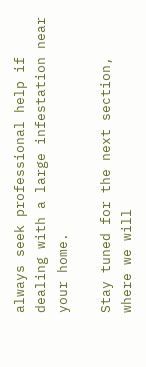always seek professional help if dealing with a large infestation near your home.

Stay tuned for the next section, where we will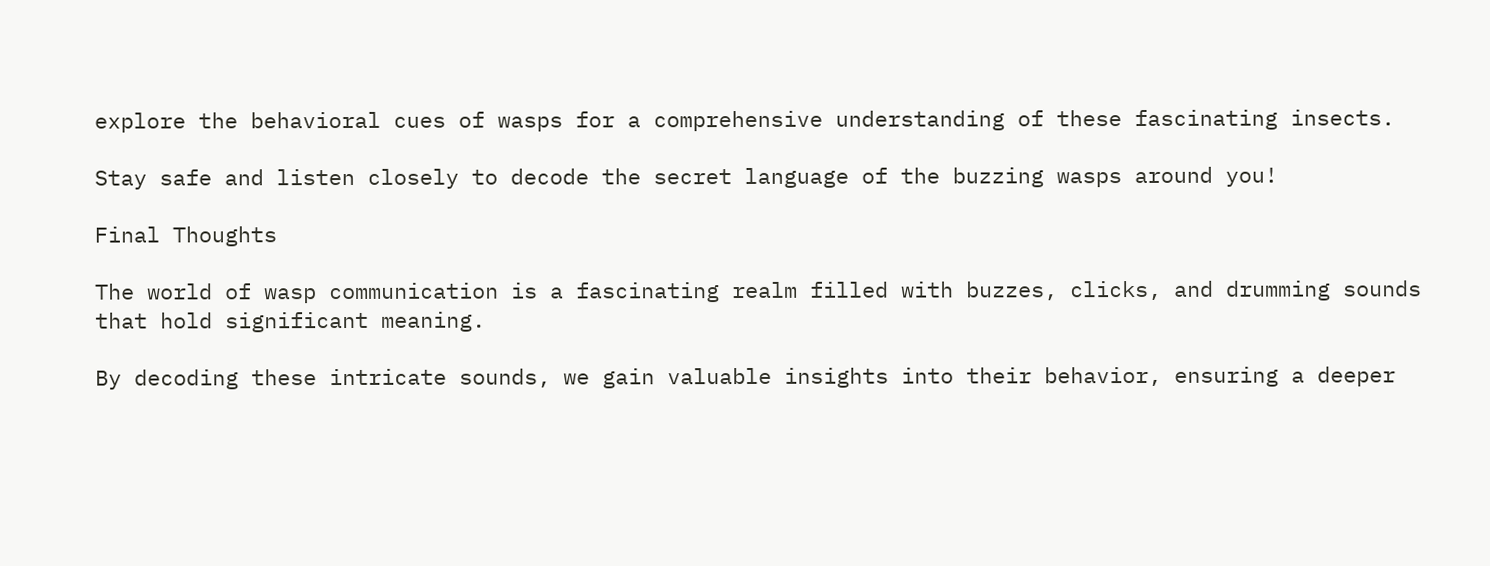explore the behavioral cues of wasps for a comprehensive understanding of these fascinating insects.

Stay safe and listen closely to decode the secret language of the buzzing wasps around you!

Final Thoughts

The world of wasp communication is a fascinating realm filled with buzzes, clicks, and drumming sounds that hold significant meaning.

By decoding these intricate sounds, we gain valuable insights into their behavior, ensuring a deeper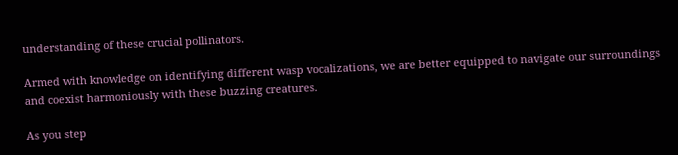understanding of these crucial pollinators.

Armed with knowledge on identifying different wasp vocalizations, we are better equipped to navigate our surroundings and coexist harmoniously with these buzzing creatures.

As you step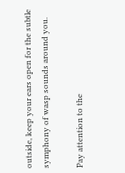outside, keep your ears open for the subtle symphony of wasp sounds around you.

Pay attention to the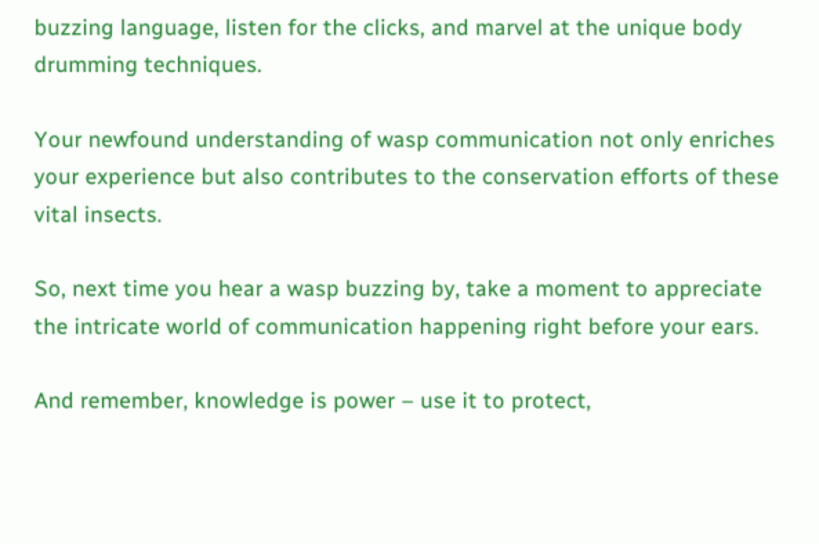buzzing language, listen for the clicks, and marvel at the unique body drumming techniques.

Your newfound understanding of wasp communication not only enriches your experience but also contributes to the conservation efforts of these vital insects.

So, next time you hear a wasp buzzing by, take a moment to appreciate the intricate world of communication happening right before your ears.

And remember, knowledge is power – use it to protect,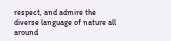respect, and admire the diverse language of nature all around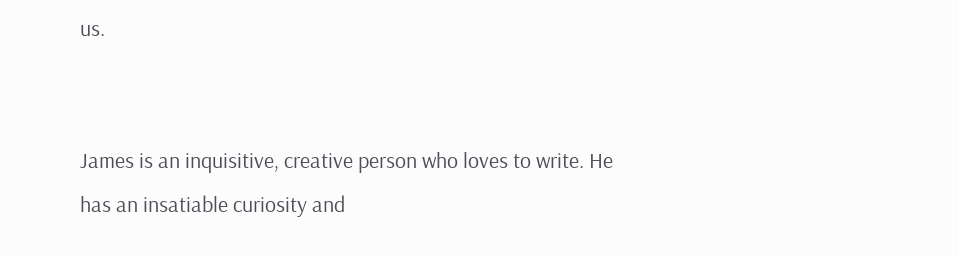us.


James is an inquisitive, creative person who loves to write. He has an insatiable curiosity and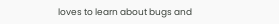loves to learn about bugs and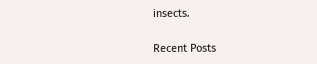insects.

Recent Posts